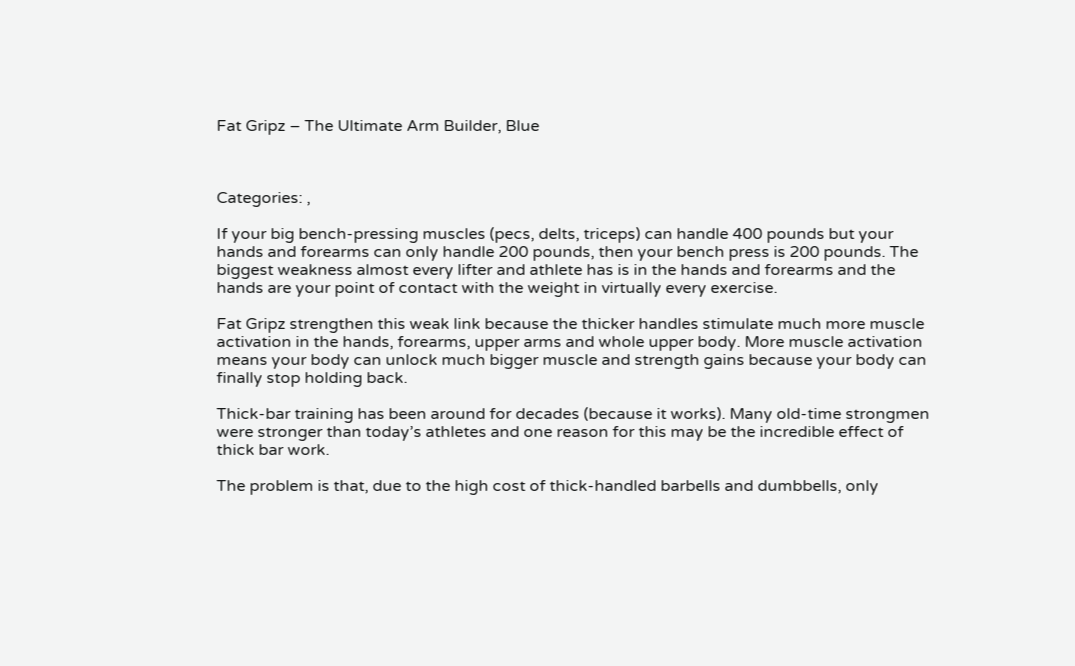Fat Gripz – The Ultimate Arm Builder, Blue



Categories: ,

If your big bench-pressing muscles (pecs, delts, triceps) can handle 400 pounds but your hands and forearms can only handle 200 pounds, then your bench press is 200 pounds. The biggest weakness almost every lifter and athlete has is in the hands and forearms and the hands are your point of contact with the weight in virtually every exercise.

Fat Gripz strengthen this weak link because the thicker handles stimulate much more muscle activation in the hands, forearms, upper arms and whole upper body. More muscle activation means your body can unlock much bigger muscle and strength gains because your body can finally stop holding back.

Thick-bar training has been around for decades (because it works). Many old-time strongmen were stronger than today’s athletes and one reason for this may be the incredible effect of thick bar work.

The problem is that, due to the high cost of thick-handled barbells and dumbbells, only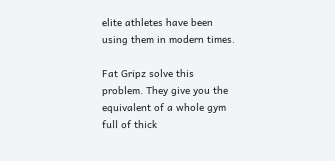elite athletes have been using them in modern times.

Fat Gripz solve this problem. They give you the equivalent of a whole gym full of thick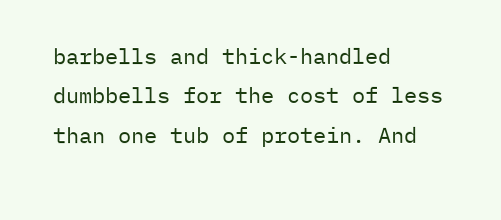barbells and thick-handled dumbbells for the cost of less than one tub of protein. And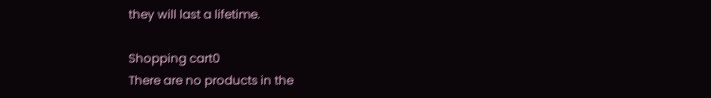they will last a lifetime.

Shopping cart0
There are no products in the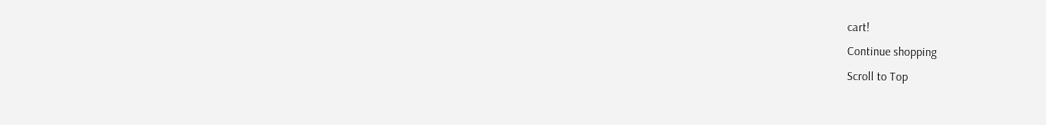cart!
Continue shopping
Scroll to Top